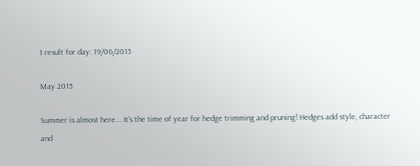1 result for day: 19/06/2015

May 2015

Summer is almost here... It's the time of year for hedge trimming and pruning! Hedges add style, character and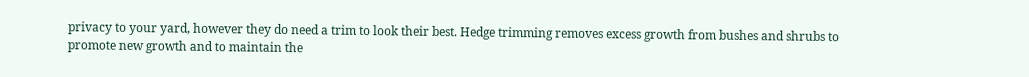privacy to your yard, however they do need a trim to look their best. Hedge trimming removes excess growth from bushes and shrubs to promote new growth and to maintain the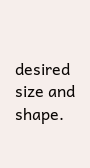desired size and shape.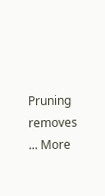Pruning removes ... More